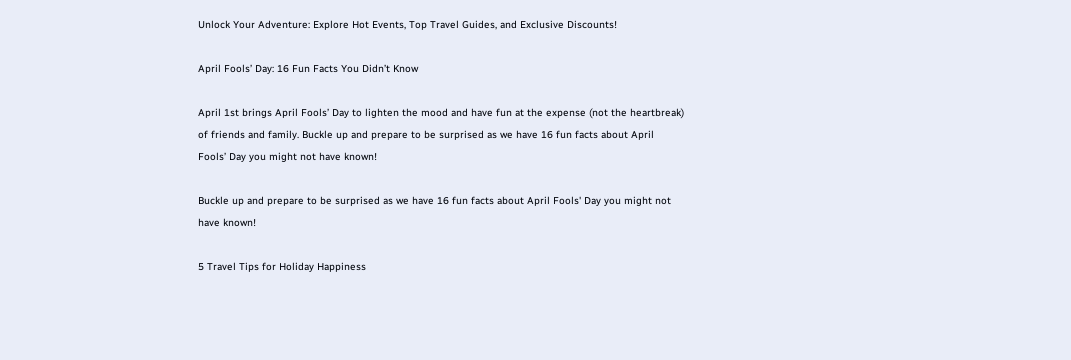Unlock Your Adventure: Explore Hot Events, Top Travel Guides, and Exclusive Discounts!

April Fools’ Day: 16 Fun Facts You Didn’t Know

April 1st brings April Fools’ Day to lighten the mood and have fun at the expense (not the heartbreak) of friends and family. Buckle up and prepare to be surprised as we have 16 fun facts about April Fools’ Day you might not have known!

Buckle up and prepare to be surprised as we have 16 fun facts about April Fools' Day you might not have known!

5 Travel Tips for Holiday Happiness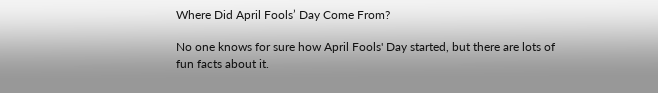Where Did April Fools’ Day Come From?

No one knows for sure how April Fools' Day started, but there are lots of fun facts about it.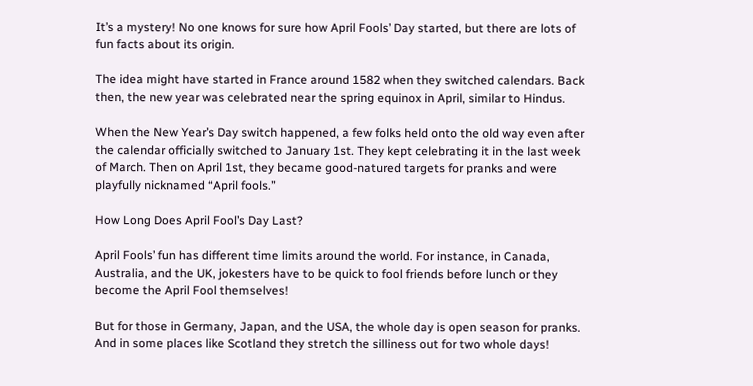It’s a mystery! No one knows for sure how April Fools’ Day started, but there are lots of fun facts about its origin.

The idea might have started in France around 1582 when they switched calendars. Back then, the new year was celebrated near the spring equinox in April, similar to Hindus.

When the New Year’s Day switch happened, a few folks held onto the old way even after the calendar officially switched to January 1st. They kept celebrating it in the last week of March. Then on April 1st, they became good-natured targets for pranks and were playfully nicknamed “April fools.”

How Long Does April Fool’s Day Last?

April Fools’ fun has different time limits around the world. For instance, in Canada, Australia, and the UK, jokesters have to be quick to fool friends before lunch or they become the April Fool themselves!

But for those in Germany, Japan, and the USA, the whole day is open season for pranks. And in some places like Scotland they stretch the silliness out for two whole days!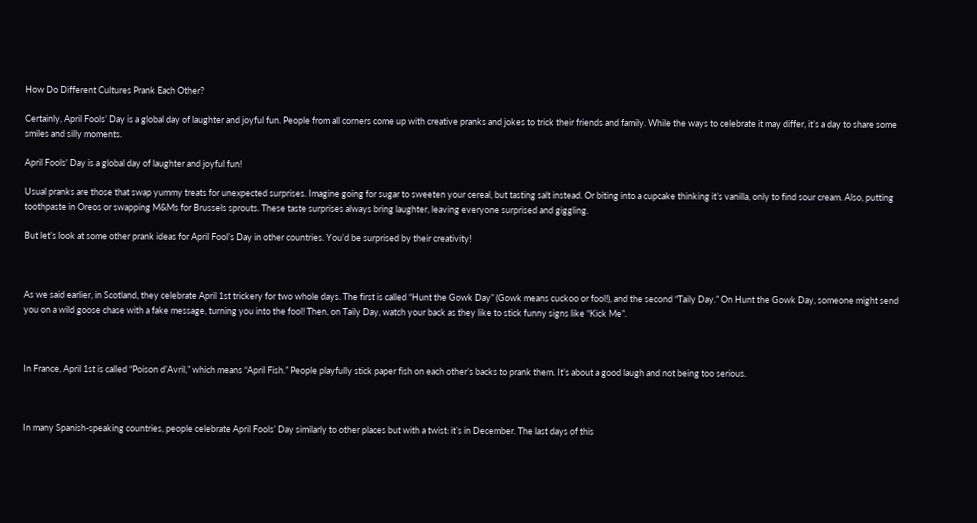How Do Different Cultures Prank Each Other?

Certainly, April Fools’ Day is a global day of laughter and joyful fun. People from all corners come up with creative pranks and jokes to trick their friends and family. While the ways to celebrate it may differ, it’s a day to share some smiles and silly moments.

April Fools' Day is a global day of laughter and joyful fun!

Usual pranks are those that swap yummy treats for unexpected surprises. Imagine going for sugar to sweeten your cereal, but tasting salt instead. Or biting into a cupcake thinking it’s vanilla, only to find sour cream. Also, putting toothpaste in Oreos or swapping M&Ms for Brussels sprouts. These taste surprises always bring laughter, leaving everyone surprised and giggling.

But let’s look at some other prank ideas for April Fool’s Day in other countries. You’d be surprised by their creativity!



As we said earlier, in Scotland, they celebrate April 1st trickery for two whole days. The first is called “Hunt the Gowk Day” (Gowk means cuckoo or fool!), and the second “Taily Day.” On Hunt the Gowk Day, someone might send you on a wild goose chase with a fake message, turning you into the fool! Then, on Taily Day, watch your back as they like to stick funny signs like “Kick Me”.



In France, April 1st is called “Poison d’Avril,” which means “April Fish.” People playfully stick paper fish on each other’s backs to prank them. It’s about a good laugh and not being too serious.



In many Spanish-speaking countries, people celebrate April Fools’ Day similarly to other places but with a twist: it’s in December. The last days of this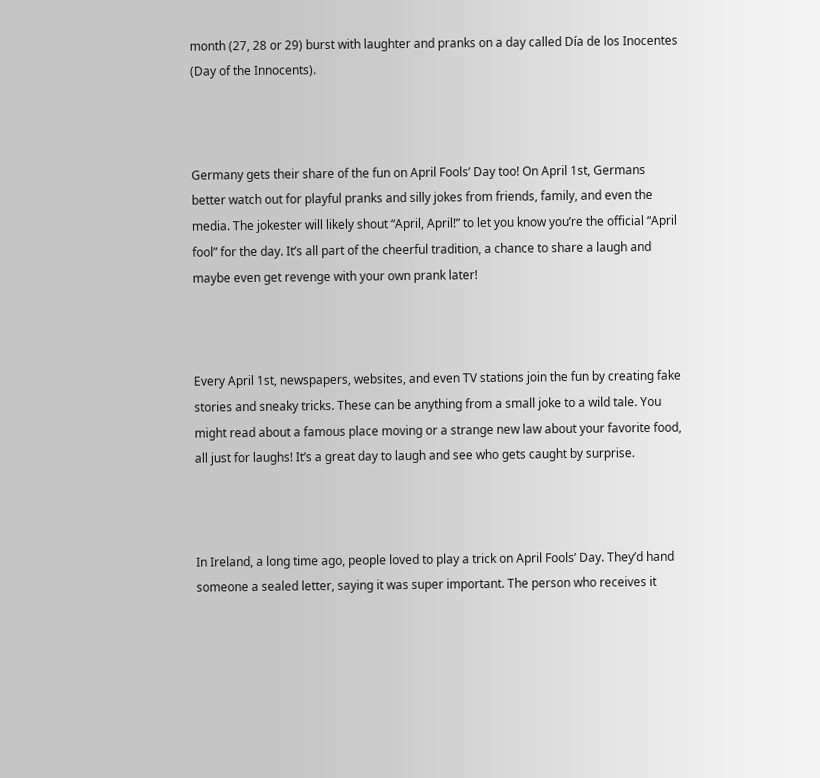month (27, 28 or 29) burst with laughter and pranks on a day called Día de los Inocentes (Day of the Innocents).



Germany gets their share of the fun on April Fools’ Day too! On April 1st, Germans better watch out for playful pranks and silly jokes from friends, family, and even the media. The jokester will likely shout “April, April!” to let you know you’re the official “April fool” for the day. It’s all part of the cheerful tradition, a chance to share a laugh and maybe even get revenge with your own prank later!



Every April 1st, newspapers, websites, and even TV stations join the fun by creating fake stories and sneaky tricks. These can be anything from a small joke to a wild tale. You might read about a famous place moving or a strange new law about your favorite food, all just for laughs! It’s a great day to laugh and see who gets caught by surprise.



In Ireland, a long time ago, people loved to play a trick on April Fools’ Day. They’d hand someone a sealed letter, saying it was super important. The person who receives it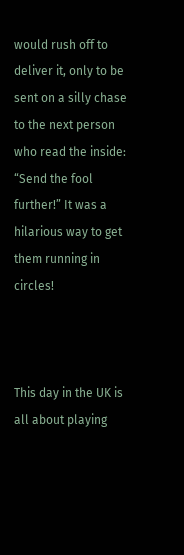would rush off to deliver it, only to be sent on a silly chase to the next person who read the inside: “Send the fool further!” It was a hilarious way to get them running in circles!



This day in the UK is all about playing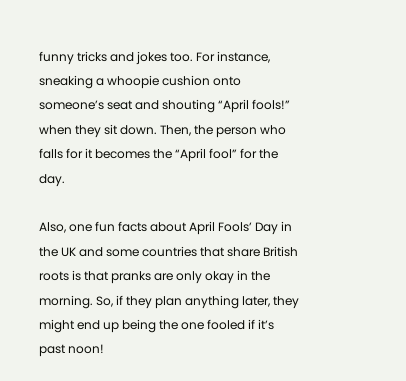funny tricks and jokes too. For instance, sneaking a whoopie cushion onto someone’s seat and shouting “April fools!” when they sit down. Then, the person who falls for it becomes the “April fool” for the day.

Also, one fun facts about April Fools’ Day in the UK and some countries that share British roots is that pranks are only okay in the morning. So, if they plan anything later, they might end up being the one fooled if it’s past noon!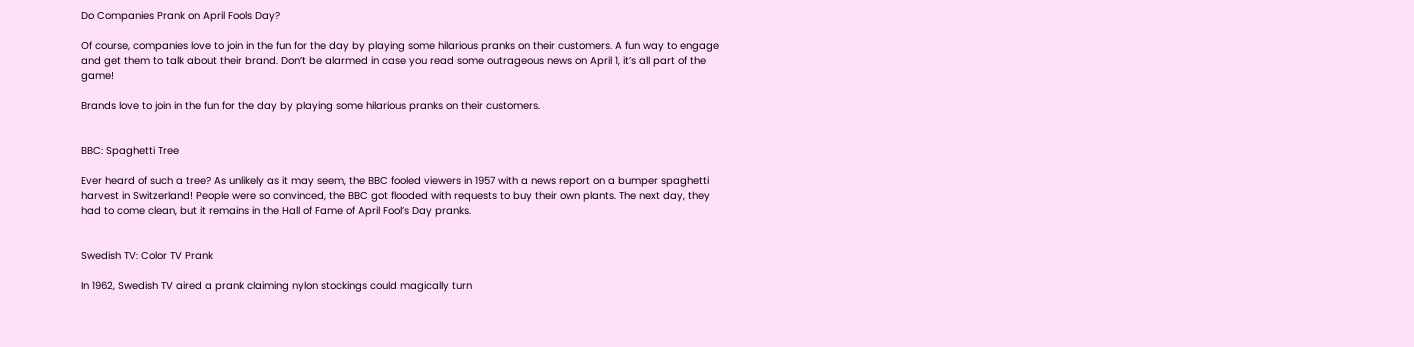Do Companies Prank on April Fools Day?

Of course, companies love to join in the fun for the day by playing some hilarious pranks on their customers. A fun way to engage and get them to talk about their brand. Don’t be alarmed in case you read some outrageous news on April 1, it’s all part of the game!

Brands love to join in the fun for the day by playing some hilarious pranks on their customers.


BBC: Spaghetti Tree

Ever heard of such a tree? As unlikely as it may seem, the BBC fooled viewers in 1957 with a news report on a bumper spaghetti harvest in Switzerland! People were so convinced, the BBC got flooded with requests to buy their own plants. The next day, they had to come clean, but it remains in the Hall of Fame of April Fool’s Day pranks.


Swedish TV: Color TV Prank

In 1962, Swedish TV aired a prank claiming nylon stockings could magically turn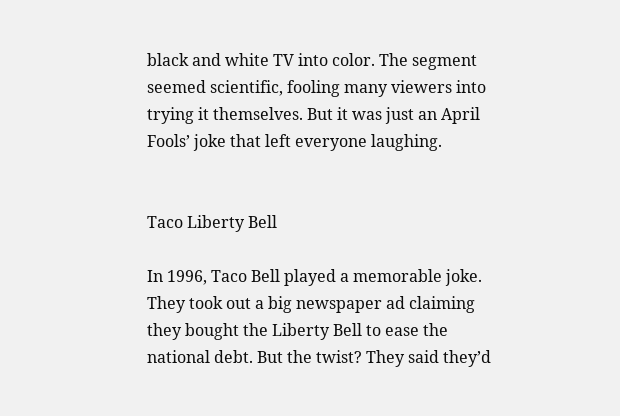black and white TV into color. The segment seemed scientific, fooling many viewers into trying it themselves. But it was just an April Fools’ joke that left everyone laughing.


Taco Liberty Bell

In 1996, Taco Bell played a memorable joke. They took out a big newspaper ad claiming they bought the Liberty Bell to ease the national debt. But the twist? They said they’d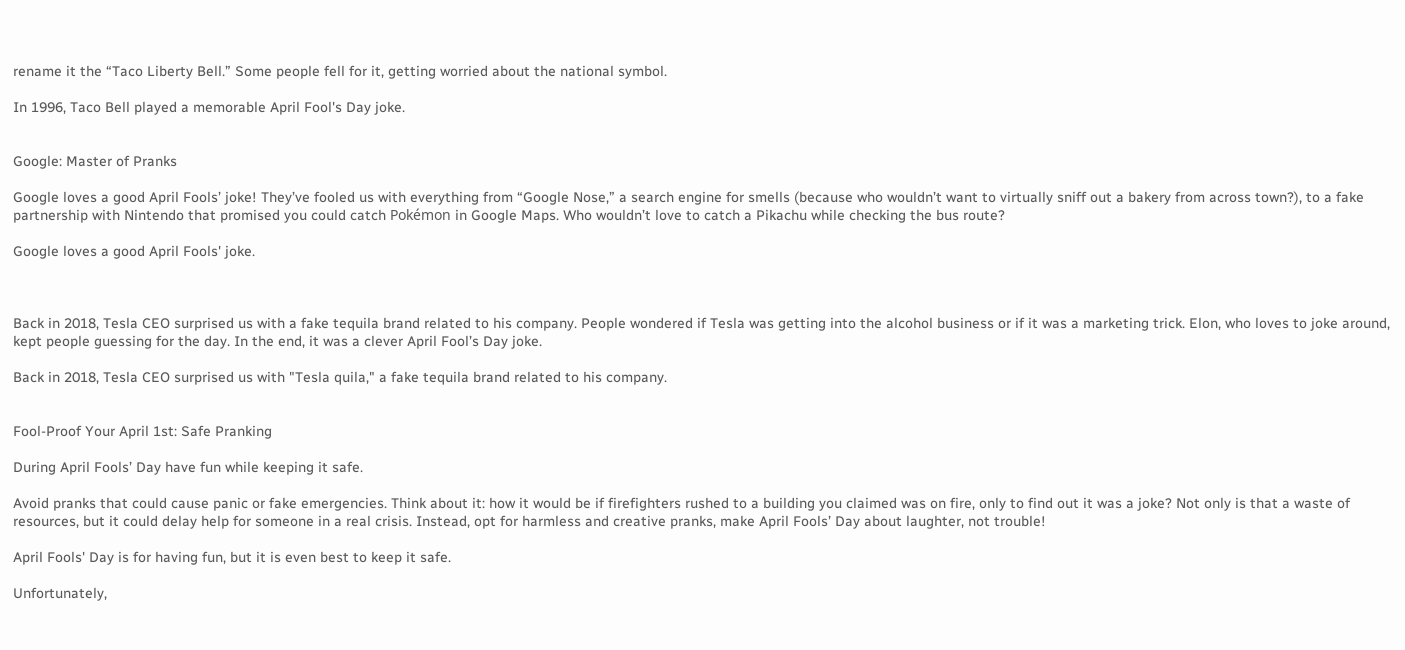rename it the “Taco Liberty Bell.” Some people fell for it, getting worried about the national symbol.

In 1996, Taco Bell played a memorable April Fool's Day joke.


Google: Master of Pranks

Google loves a good April Fools’ joke! They’ve fooled us with everything from “Google Nose,” a search engine for smells (because who wouldn’t want to virtually sniff out a bakery from across town?), to a fake partnership with Nintendo that promised you could catch Pokémon in Google Maps. Who wouldn’t love to catch a Pikachu while checking the bus route?

Google loves a good April Fools' joke.



Back in 2018, Tesla CEO surprised us with a fake tequila brand related to his company. People wondered if Tesla was getting into the alcohol business or if it was a marketing trick. Elon, who loves to joke around, kept people guessing for the day. In the end, it was a clever April Fool’s Day joke.

Back in 2018, Tesla CEO surprised us with "Tesla quila," a fake tequila brand related to his company.


Fool-Proof Your April 1st: Safe Pranking

During April Fools’ Day have fun while keeping it safe.

Avoid pranks that could cause panic or fake emergencies. Think about it: how it would be if firefighters rushed to a building you claimed was on fire, only to find out it was a joke? Not only is that a waste of resources, but it could delay help for someone in a real crisis. Instead, opt for harmless and creative pranks, make April Fools’ Day about laughter, not trouble!

April Fools' Day is for having fun, but it is even best to keep it safe.

Unfortunately,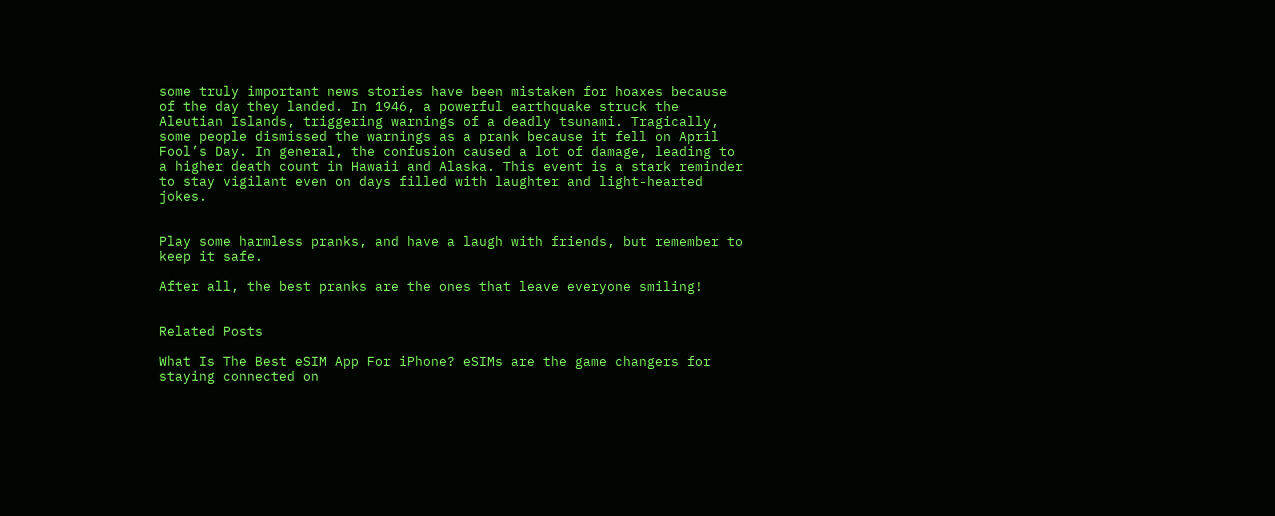some truly important news stories have been mistaken for hoaxes because of the day they landed. In 1946, a powerful earthquake struck the Aleutian Islands, triggering warnings of a deadly tsunami. Tragically, some people dismissed the warnings as a prank because it fell on April Fool’s Day. In general, the confusion caused a lot of damage, leading to a higher death count in Hawaii and Alaska. This event is a stark reminder to stay vigilant even on days filled with laughter and light-hearted jokes.


Play some harmless pranks, and have a laugh with friends, but remember to keep it safe.

After all, the best pranks are the ones that leave everyone smiling!


Related Posts

What Is The Best eSIM App For iPhone? eSIMs are the game changers for staying connected on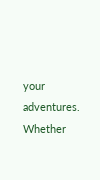your adventures. Whether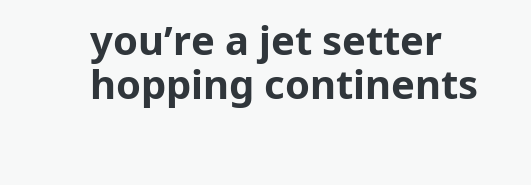you’re a jet setter hopping continents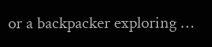or a backpacker exploring …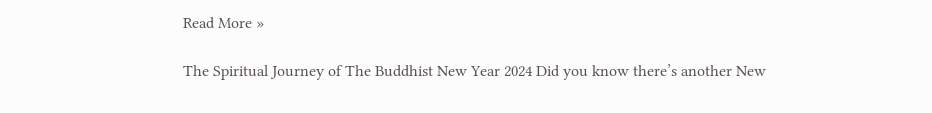Read More »

The Spiritual Journey of The Buddhist New Year 2024 Did you know there’s another New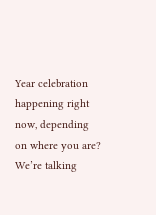Year celebration happening right now, depending on where you are? We’re talking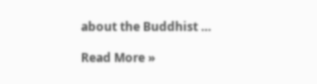about the Buddhist …

Read More »